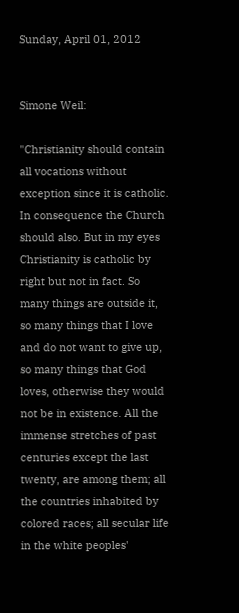Sunday, April 01, 2012


Simone Weil:

"Christianity should contain all vocations without exception since it is catholic. In consequence the Church should also. But in my eyes Christianity is catholic by right but not in fact. So many things are outside it, so many things that I love and do not want to give up, so many things that God loves, otherwise they would not be in existence. All the immense stretches of past centuries except the last twenty, are among them; all the countries inhabited by colored races; all secular life in the white peoples'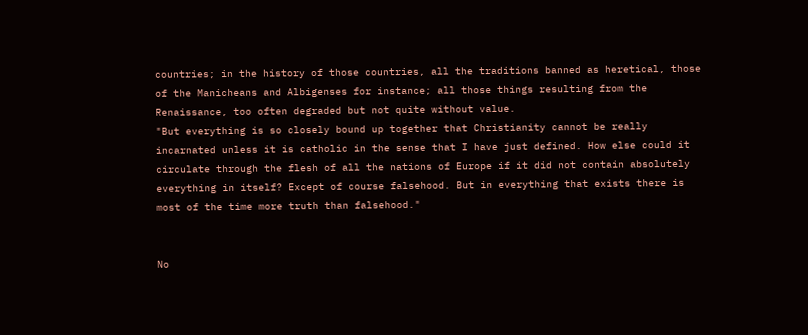countries; in the history of those countries, all the traditions banned as heretical, those of the Manicheans and Albigenses for instance; all those things resulting from the Renaissance, too often degraded but not quite without value.
"But everything is so closely bound up together that Christianity cannot be really incarnated unless it is catholic in the sense that I have just defined. How else could it circulate through the flesh of all the nations of Europe if it did not contain absolutely everything in itself? Except of course falsehood. But in everything that exists there is most of the time more truth than falsehood."


No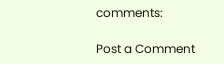comments:

Post a Comment